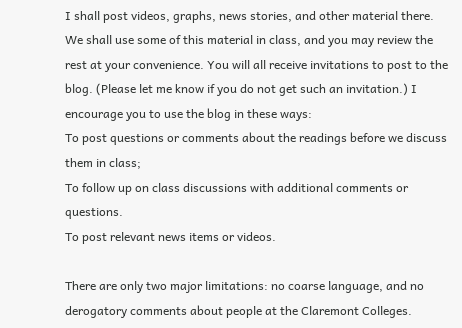I shall post videos, graphs, news stories, and other material there. We shall use some of this material in class, and you may review the rest at your convenience. You will all receive invitations to post to the blog. (Please let me know if you do not get such an invitation.) I encourage you to use the blog in these ways:
To post questions or comments about the readings before we discuss them in class;
To follow up on class discussions with additional comments or questions.
To post relevant news items or videos.

There are only two major limitations: no coarse language, and no derogatory comments about people at the Claremont Colleges.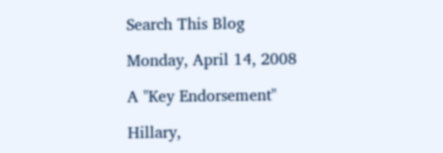Search This Blog

Monday, April 14, 2008

A "Key Endorsement"

Hillary,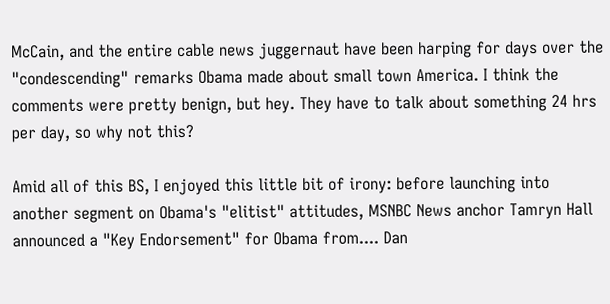McCain, and the entire cable news juggernaut have been harping for days over the "condescending" remarks Obama made about small town America. I think the comments were pretty benign, but hey. They have to talk about something 24 hrs per day, so why not this?

Amid all of this BS, I enjoyed this little bit of irony: before launching into another segment on Obama's "elitist" attitudes, MSNBC News anchor Tamryn Hall announced a "Key Endorsement" for Obama from.... Dan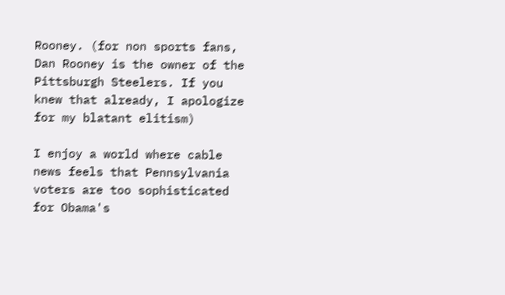Rooney. (for non sports fans, Dan Rooney is the owner of the Pittsburgh Steelers. If you knew that already, I apologize for my blatant elitism)

I enjoy a world where cable news feels that Pennsylvania voters are too sophisticated for Obama's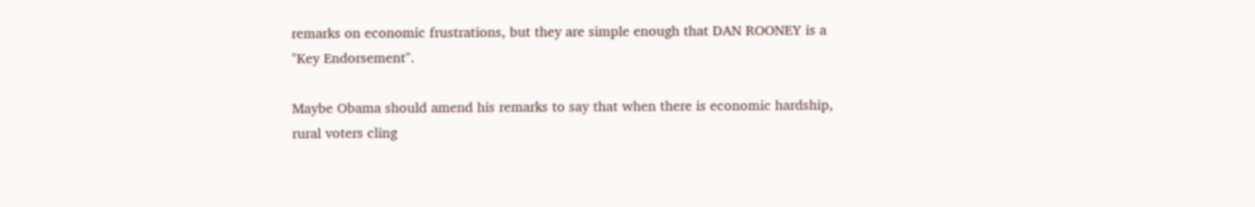remarks on economic frustrations, but they are simple enough that DAN ROONEY is a "Key Endorsement".

Maybe Obama should amend his remarks to say that when there is economic hardship, rural voters cling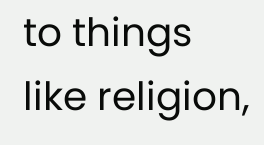to things like religion,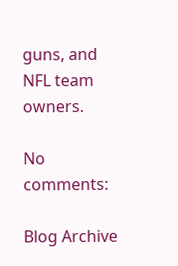guns, and NFL team owners.

No comments:

Blog Archive